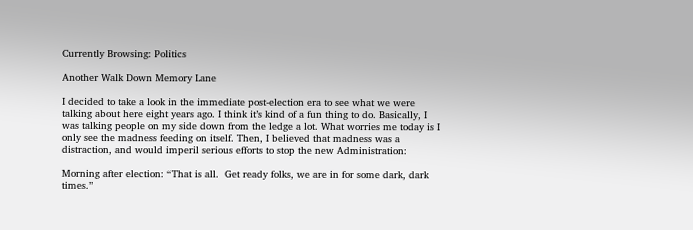Currently Browsing: Politics

Another Walk Down Memory Lane

I decided to take a look in the immediate post-election era to see what we were talking about here eight years ago. I think it’s kind of a fun thing to do. Basically, I was talking people on my side down from the ledge a lot. What worries me today is I only see the madness feeding on itself. Then, I believed that madness was a distraction, and would imperil serious efforts to stop the new Administration:

Morning after election: “That is all.  Get ready folks, we are in for some dark, dark times.”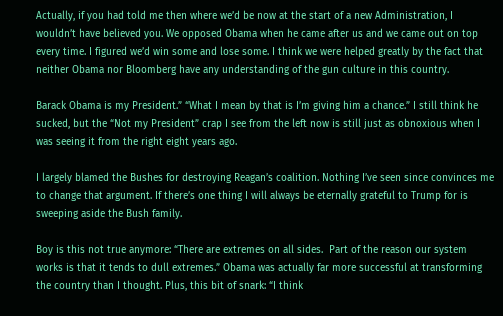Actually, if you had told me then where we’d be now at the start of a new Administration, I wouldn’t have believed you. We opposed Obama when he came after us and we came out on top every time. I figured we’d win some and lose some. I think we were helped greatly by the fact that neither Obama nor Bloomberg have any understanding of the gun culture in this country.

Barack Obama is my President.” “What I mean by that is I’m giving him a chance.” I still think he sucked, but the “Not my President” crap I see from the left now is still just as obnoxious when I was seeing it from the right eight years ago.

I largely blamed the Bushes for destroying Reagan’s coalition. Nothing I’ve seen since convinces me to change that argument. If there’s one thing I will always be eternally grateful to Trump for is sweeping aside the Bush family.

Boy is this not true anymore: “There are extremes on all sides.  Part of the reason our system works is that it tends to dull extremes.” Obama was actually far more successful at transforming the country than I thought. Plus, this bit of snark: “I think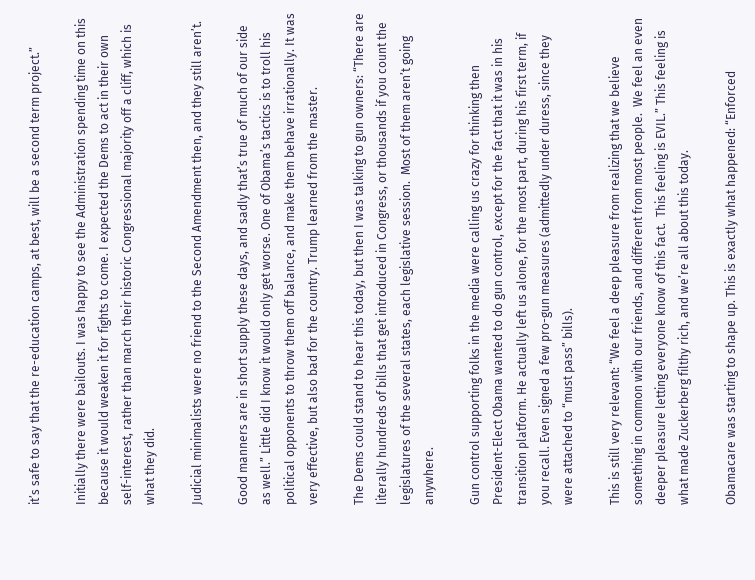it’s safe to say that the re-education camps, at best, will be a second term project.”

Initially there were bailouts. I was happy to see the Administration spending time on this because it would weaken it for fights to come. I expected the Dems to act in their own self-interest, rather than march their historic Congressional majority off a cliff, which is what they did.

Judicial minimalists were no friend to the Second Amendment then, and they still aren’t.

Good manners are in short supply these days, and sadly that’s true of much of our side as well.” Little did I know it would only get worse. One of Obama’s tactics is to troll his political opponents to throw them off balance, and make them behave irrationally. It was very effective, but also bad for the country. Trump learned from the master.

The Dems could stand to hear this today, but then I was talking to gun owners: “There are literally hundreds of bills that get introduced in Congress, or thousands if you count the legislatures of the several states, each legislative session.  Most of them aren’t going anywhere.

Gun control supporting folks in the media were calling us crazy for thinking then President-Elect Obama wanted to do gun control, except for the fact that it was in his transition platform. He actually left us alone, for the most part, during his first term, if you recall. Even signed a few pro-gun measures (admittedly under duress, since they were attached to “must pass” bills).

This is still very relevant: “We feel a deep pleasure from realizing that we believe something in common with our friends, and different from most people.  We feel an even deeper pleasure letting everyone know of this fact.  This feeling is EVIL.” This feeling is what made Zuckerberg filthy rich, and we’re all about this today.

Obamacare was starting to shape up. This is exactly what happened: “Enforced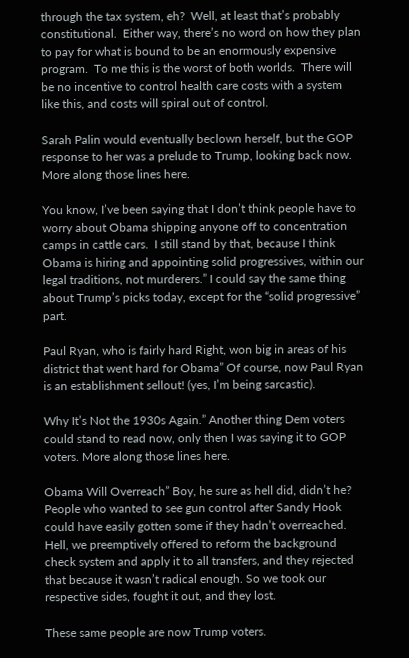through the tax system, eh?  Well, at least that’s probably constitutional.  Either way, there’s no word on how they plan to pay for what is bound to be an enormously expensive program.  To me this is the worst of both worlds.  There will be no incentive to control health care costs with a system like this, and costs will spiral out of control.

Sarah Palin would eventually beclown herself, but the GOP response to her was a prelude to Trump, looking back now. More along those lines here.

You know, I’ve been saying that I don’t think people have to worry about Obama shipping anyone off to concentration camps in cattle cars.  I still stand by that, because I think Obama is hiring and appointing solid progressives, within our legal traditions, not murderers.” I could say the same thing about Trump’s picks today, except for the “solid progressive” part.

Paul Ryan, who is fairly hard Right, won big in areas of his district that went hard for Obama” Of course, now Paul Ryan is an establishment sellout! (yes, I’m being sarcastic).

Why It’s Not the 1930s Again.” Another thing Dem voters could stand to read now, only then I was saying it to GOP voters. More along those lines here.

Obama Will Overreach” Boy, he sure as hell did, didn’t he? People who wanted to see gun control after Sandy Hook could have easily gotten some if they hadn’t overreached. Hell, we preemptively offered to reform the background check system and apply it to all transfers, and they rejected that because it wasn’t radical enough. So we took our respective sides, fought it out, and they lost.

These same people are now Trump voters.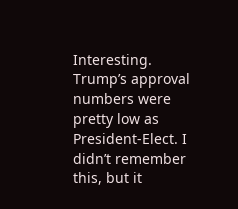Interesting. Trump’s approval numbers were pretty low as President-Elect. I didn’t remember this, but it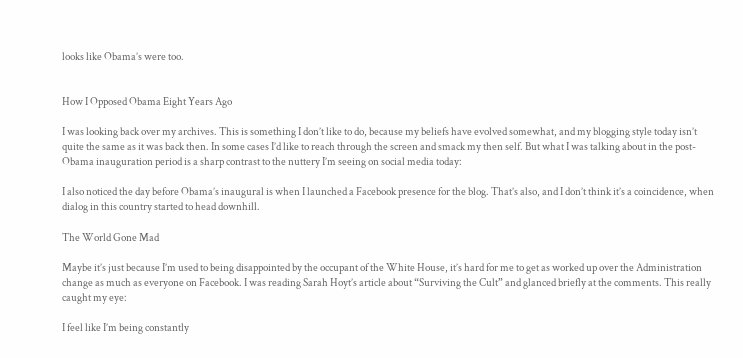looks like Obama’s were too.


How I Opposed Obama Eight Years Ago

I was looking back over my archives. This is something I don’t like to do, because my beliefs have evolved somewhat, and my blogging style today isn’t quite the same as it was back then. In some cases I’d like to reach through the screen and smack my then self. But what I was talking about in the post-Obama inauguration period is a sharp contrast to the nuttery I’m seeing on social media today:

I also noticed the day before Obama’s inaugural is when I launched a Facebook presence for the blog. That’s also, and I don’t think it’s a coincidence, when dialog in this country started to head downhill.

The World Gone Mad

Maybe it’s just because I’m used to being disappointed by the occupant of the White House, it’s hard for me to get as worked up over the Administration change as much as everyone on Facebook. I was reading Sarah Hoyt’s article about “Surviving the Cult” and glanced briefly at the comments. This really caught my eye:

I feel like I’m being constantly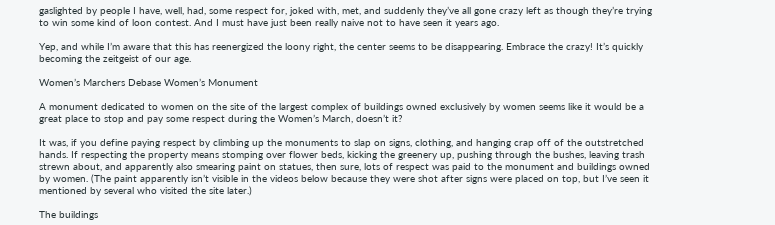gaslighted by people I have, well, had, some respect for, joked with, met, and suddenly they’ve all gone crazy left as though they’re trying to win some kind of loon contest. And I must have just been really naive not to have seen it years ago.

Yep, and while I’m aware that this has reenergized the loony right, the center seems to be disappearing. Embrace the crazy! It’s quickly becoming the zeitgeist of our age.

Women’s Marchers Debase Women’s Monument

A monument dedicated to women on the site of the largest complex of buildings owned exclusively by women seems like it would be a great place to stop and pay some respect during the Women’s March, doesn’t it?

It was, if you define paying respect by climbing up the monuments to slap on signs, clothing, and hanging crap off of the outstretched hands. If respecting the property means stomping over flower beds, kicking the greenery up, pushing through the bushes, leaving trash strewn about, and apparently also smearing paint on statues, then sure, lots of respect was paid to the monument and buildings owned by women. (The paint apparently isn’t visible in the videos below because they were shot after signs were placed on top, but I’ve seen it mentioned by several who visited the site later.)

The buildings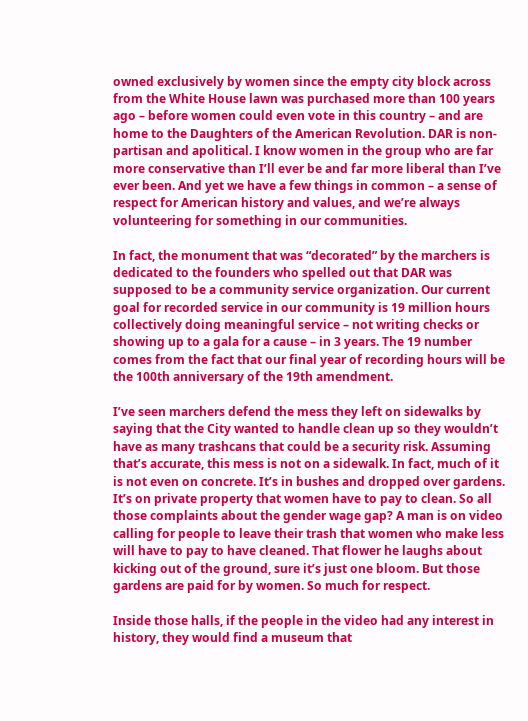owned exclusively by women since the empty city block across from the White House lawn was purchased more than 100 years ago – before women could even vote in this country – and are home to the Daughters of the American Revolution. DAR is non-partisan and apolitical. I know women in the group who are far more conservative than I’ll ever be and far more liberal than I’ve ever been. And yet we have a few things in common – a sense of respect for American history and values, and we’re always volunteering for something in our communities.

In fact, the monument that was “decorated” by the marchers is dedicated to the founders who spelled out that DAR was supposed to be a community service organization. Our current goal for recorded service in our community is 19 million hours collectively doing meaningful service – not writing checks or showing up to a gala for a cause – in 3 years. The 19 number comes from the fact that our final year of recording hours will be the 100th anniversary of the 19th amendment.

I’ve seen marchers defend the mess they left on sidewalks by saying that the City wanted to handle clean up so they wouldn’t have as many trashcans that could be a security risk. Assuming that’s accurate, this mess is not on a sidewalk. In fact, much of it is not even on concrete. It’s in bushes and dropped over gardens. It’s on private property that women have to pay to clean. So all those complaints about the gender wage gap? A man is on video calling for people to leave their trash that women who make less will have to pay to have cleaned. That flower he laughs about kicking out of the ground, sure it’s just one bloom. But those gardens are paid for by women. So much for respect.

Inside those halls, if the people in the video had any interest in history, they would find a museum that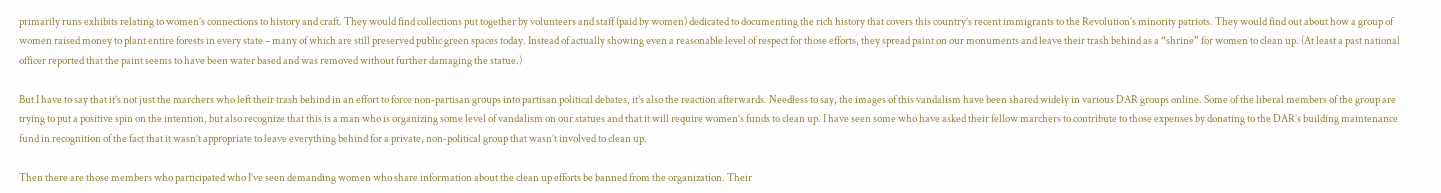primarily runs exhibits relating to women’s connections to history and craft. They would find collections put together by volunteers and staff (paid by women) dedicated to documenting the rich history that covers this country’s recent immigrants to the Revolution’s minority patriots. They would find out about how a group of women raised money to plant entire forests in every state – many of which are still preserved public green spaces today. Instead of actually showing even a reasonable level of respect for those efforts, they spread paint on our monuments and leave their trash behind as a “shrine” for women to clean up. (At least a past national officer reported that the paint seems to have been water based and was removed without further damaging the statue.)

But I have to say that it’s not just the marchers who left their trash behind in an effort to force non-partisan groups into partisan political debates, it’s also the reaction afterwards. Needless to say, the images of this vandalism have been shared widely in various DAR groups online. Some of the liberal members of the group are trying to put a positive spin on the intention, but also recognize that this is a man who is organizing some level of vandalism on our statues and that it will require women’s funds to clean up. I have seen some who have asked their fellow marchers to contribute to those expenses by donating to the DAR’s building maintenance fund in recognition of the fact that it wasn’t appropriate to leave everything behind for a private, non-political group that wasn’t involved to clean up.

Then there are those members who participated who I’ve seen demanding women who share information about the clean up efforts be banned from the organization. Their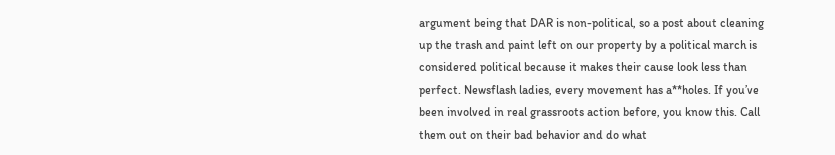argument being that DAR is non-political, so a post about cleaning up the trash and paint left on our property by a political march is considered political because it makes their cause look less than perfect. Newsflash ladies, every movement has a**holes. If you’ve been involved in real grassroots action before, you know this. Call them out on their bad behavior and do what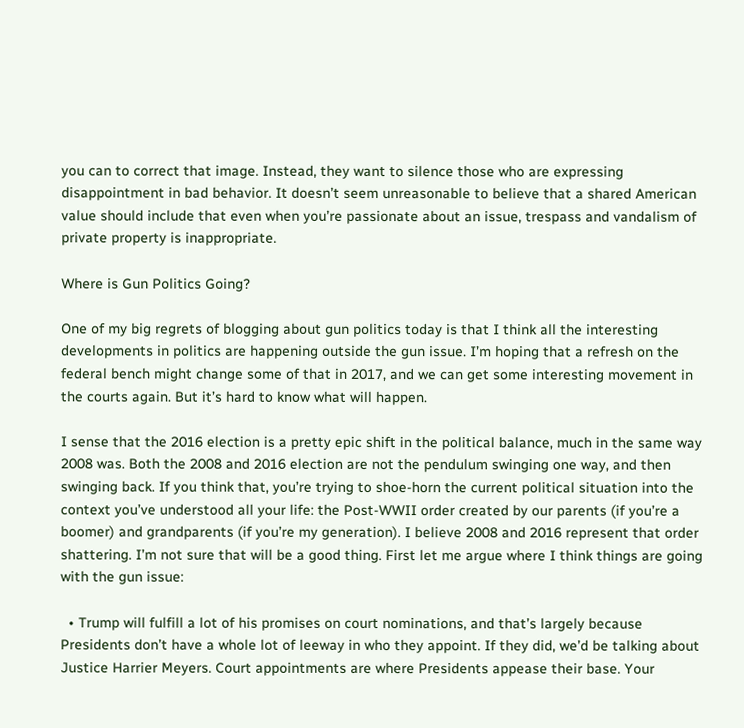you can to correct that image. Instead, they want to silence those who are expressing disappointment in bad behavior. It doesn’t seem unreasonable to believe that a shared American value should include that even when you’re passionate about an issue, trespass and vandalism of private property is inappropriate.

Where is Gun Politics Going?

One of my big regrets of blogging about gun politics today is that I think all the interesting developments in politics are happening outside the gun issue. I’m hoping that a refresh on the federal bench might change some of that in 2017, and we can get some interesting movement in the courts again. But it’s hard to know what will happen.

I sense that the 2016 election is a pretty epic shift in the political balance, much in the same way 2008 was. Both the 2008 and 2016 election are not the pendulum swinging one way, and then swinging back. If you think that, you’re trying to shoe-horn the current political situation into the context you’ve understood all your life: the Post-WWII order created by our parents (if you’re a boomer) and grandparents (if you’re my generation). I believe 2008 and 2016 represent that order shattering. I’m not sure that will be a good thing. First let me argue where I think things are going with the gun issue:

  • Trump will fulfill a lot of his promises on court nominations, and that’s largely because Presidents don’t have a whole lot of leeway in who they appoint. If they did, we’d be talking about Justice Harrier Meyers. Court appointments are where Presidents appease their base. Your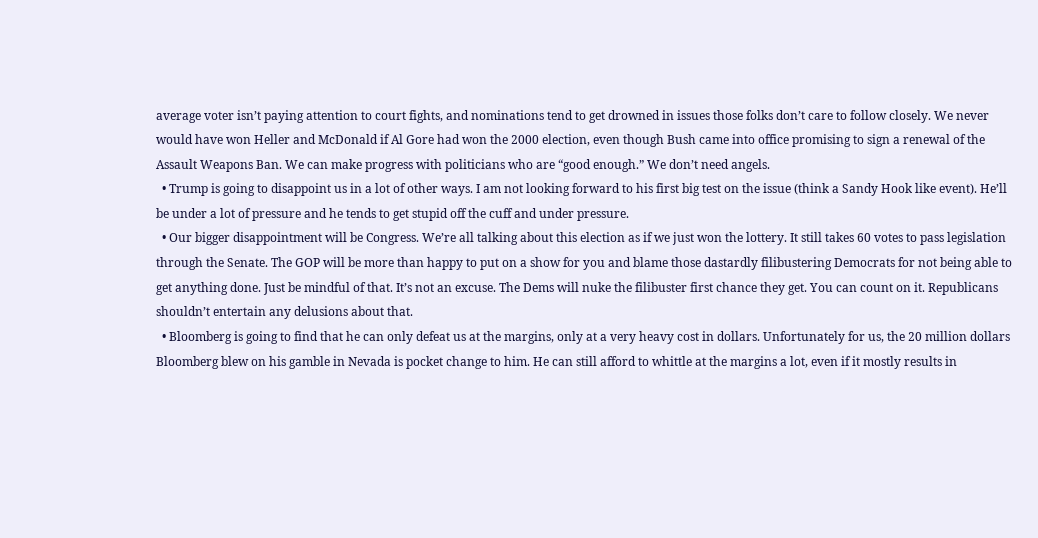average voter isn’t paying attention to court fights, and nominations tend to get drowned in issues those folks don’t care to follow closely. We never would have won Heller and McDonald if Al Gore had won the 2000 election, even though Bush came into office promising to sign a renewal of the Assault Weapons Ban. We can make progress with politicians who are “good enough.” We don’t need angels.
  • Trump is going to disappoint us in a lot of other ways. I am not looking forward to his first big test on the issue (think a Sandy Hook like event). He’ll be under a lot of pressure and he tends to get stupid off the cuff and under pressure.
  • Our bigger disappointment will be Congress. We’re all talking about this election as if we just won the lottery. It still takes 60 votes to pass legislation through the Senate. The GOP will be more than happy to put on a show for you and blame those dastardly filibustering Democrats for not being able to get anything done. Just be mindful of that. It’s not an excuse. The Dems will nuke the filibuster first chance they get. You can count on it. Republicans shouldn’t entertain any delusions about that.
  • Bloomberg is going to find that he can only defeat us at the margins, only at a very heavy cost in dollars. Unfortunately for us, the 20 million dollars Bloomberg blew on his gamble in Nevada is pocket change to him. He can still afford to whittle at the margins a lot, even if it mostly results in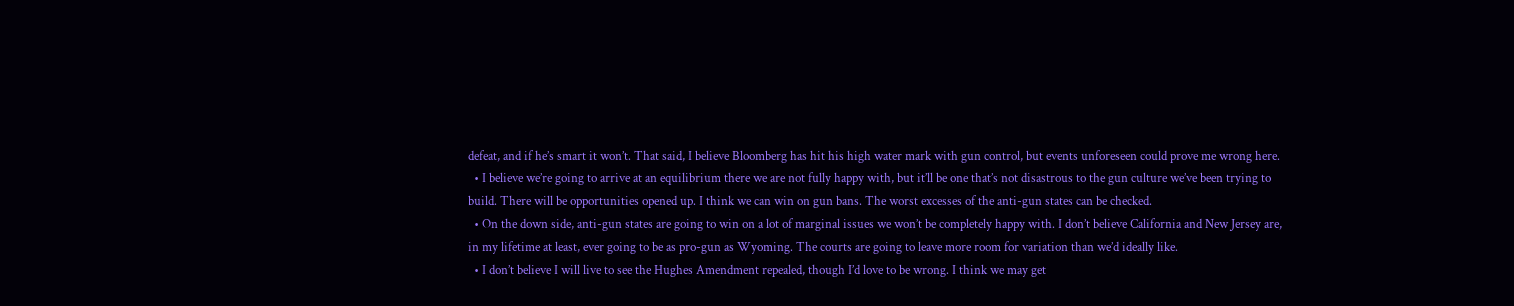defeat, and if he’s smart it won’t. That said, I believe Bloomberg has hit his high water mark with gun control, but events unforeseen could prove me wrong here.
  • I believe we’re going to arrive at an equilibrium there we are not fully happy with, but it’ll be one that’s not disastrous to the gun culture we’ve been trying to build. There will be opportunities opened up. I think we can win on gun bans. The worst excesses of the anti-gun states can be checked.
  • On the down side, anti-gun states are going to win on a lot of marginal issues we won’t be completely happy with. I don’t believe California and New Jersey are, in my lifetime at least, ever going to be as pro-gun as Wyoming. The courts are going to leave more room for variation than we’d ideally like.
  • I don’t believe I will live to see the Hughes Amendment repealed, though I’d love to be wrong. I think we may get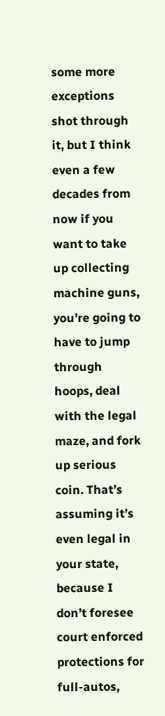some more exceptions shot through it, but I think even a few decades from now if you want to take up collecting machine guns, you’re going to have to jump through hoops, deal with the legal maze, and fork up serious coin. That’s assuming it’s even legal in your state, because I don’t foresee court enforced protections for full-autos,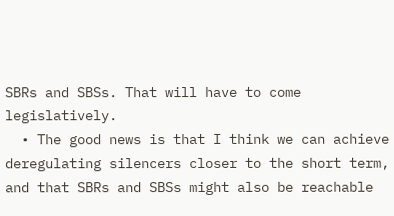SBRs and SBSs. That will have to come legislatively.
  • The good news is that I think we can achieve deregulating silencers closer to the short term, and that SBRs and SBSs might also be reachable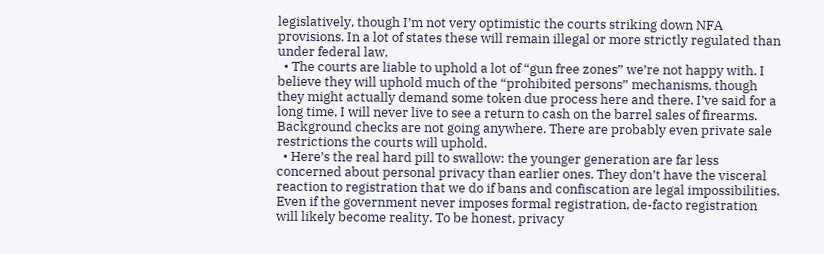legislatively, though I’m not very optimistic the courts striking down NFA provisions. In a lot of states these will remain illegal or more strictly regulated than under federal law.
  • The courts are liable to uphold a lot of “gun free zones” we’re not happy with. I believe they will uphold much of the “prohibited persons” mechanisms, though they might actually demand some token due process here and there. I’ve said for a long time, I will never live to see a return to cash on the barrel sales of firearms. Background checks are not going anywhere. There are probably even private sale restrictions the courts will uphold.
  • Here’s the real hard pill to swallow: the younger generation are far less concerned about personal privacy than earlier ones. They don’t have the visceral reaction to registration that we do if bans and confiscation are legal impossibilities. Even if the government never imposes formal registration, de-facto registration will likely become reality. To be honest, privacy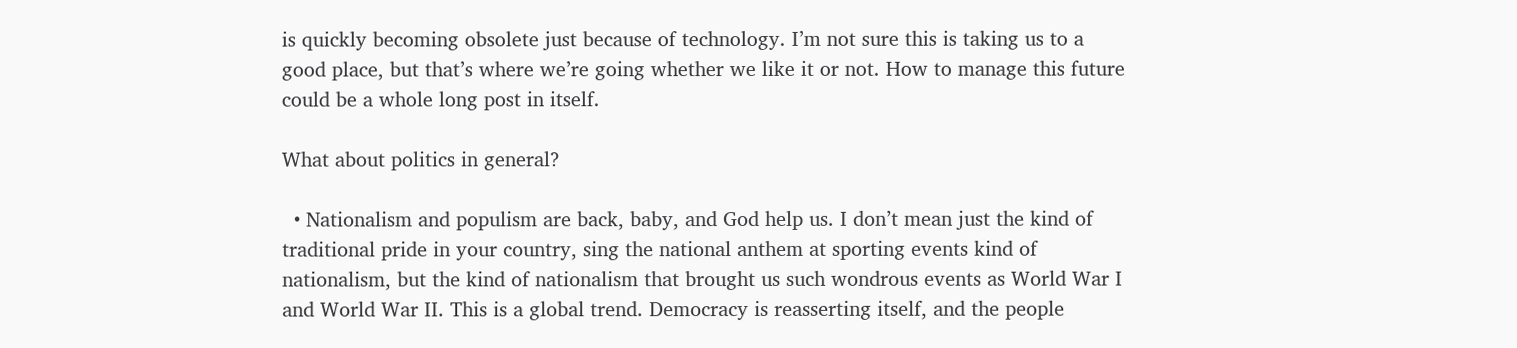is quickly becoming obsolete just because of technology. I’m not sure this is taking us to a good place, but that’s where we’re going whether we like it or not. How to manage this future could be a whole long post in itself.

What about politics in general?

  • Nationalism and populism are back, baby, and God help us. I don’t mean just the kind of traditional pride in your country, sing the national anthem at sporting events kind of nationalism, but the kind of nationalism that brought us such wondrous events as World War I and World War II. This is a global trend. Democracy is reasserting itself, and the people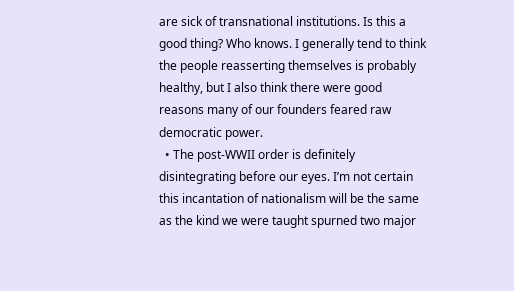are sick of transnational institutions. Is this a good thing? Who knows. I generally tend to think the people reasserting themselves is probably healthy, but I also think there were good reasons many of our founders feared raw democratic power.
  • The post-WWII order is definitely disintegrating before our eyes. I’m not certain this incantation of nationalism will be the same as the kind we were taught spurned two major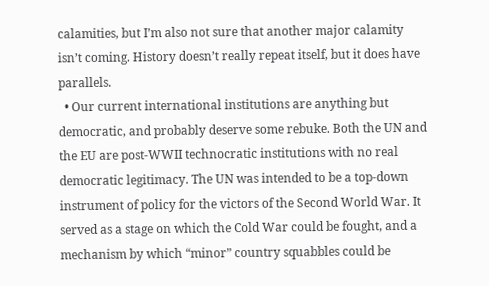calamities, but I’m also not sure that another major calamity isn’t coming. History doesn’t really repeat itself, but it does have parallels.
  • Our current international institutions are anything but democratic, and probably deserve some rebuke. Both the UN and the EU are post-WWII technocratic institutions with no real democratic legitimacy. The UN was intended to be a top-down instrument of policy for the victors of the Second World War. It served as a stage on which the Cold War could be fought, and a mechanism by which “minor” country squabbles could be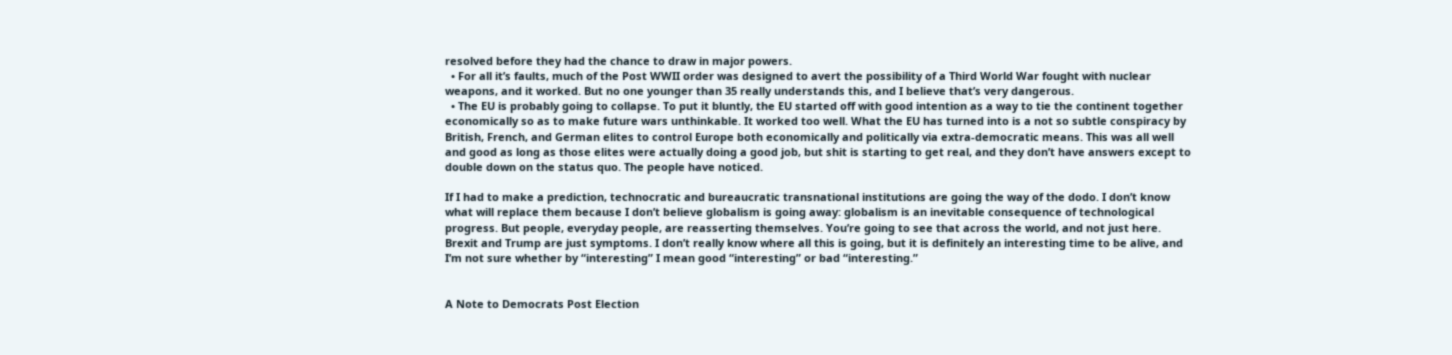resolved before they had the chance to draw in major powers.
  • For all it’s faults, much of the Post WWII order was designed to avert the possibility of a Third World War fought with nuclear weapons, and it worked. But no one younger than 35 really understands this, and I believe that’s very dangerous.
  • The EU is probably going to collapse. To put it bluntly, the EU started off with good intention as a way to tie the continent together economically so as to make future wars unthinkable. It worked too well. What the EU has turned into is a not so subtle conspiracy by British, French, and German elites to control Europe both economically and politically via extra-democratic means. This was all well and good as long as those elites were actually doing a good job, but shit is starting to get real, and they don’t have answers except to double down on the status quo. The people have noticed.

If I had to make a prediction, technocratic and bureaucratic transnational institutions are going the way of the dodo. I don’t know what will replace them because I don’t believe globalism is going away: globalism is an inevitable consequence of technological progress. But people, everyday people, are reasserting themselves. You’re going to see that across the world, and not just here. Brexit and Trump are just symptoms. I don’t really know where all this is going, but it is definitely an interesting time to be alive, and I’m not sure whether by “interesting” I mean good “interesting” or bad “interesting.”


A Note to Democrats Post Election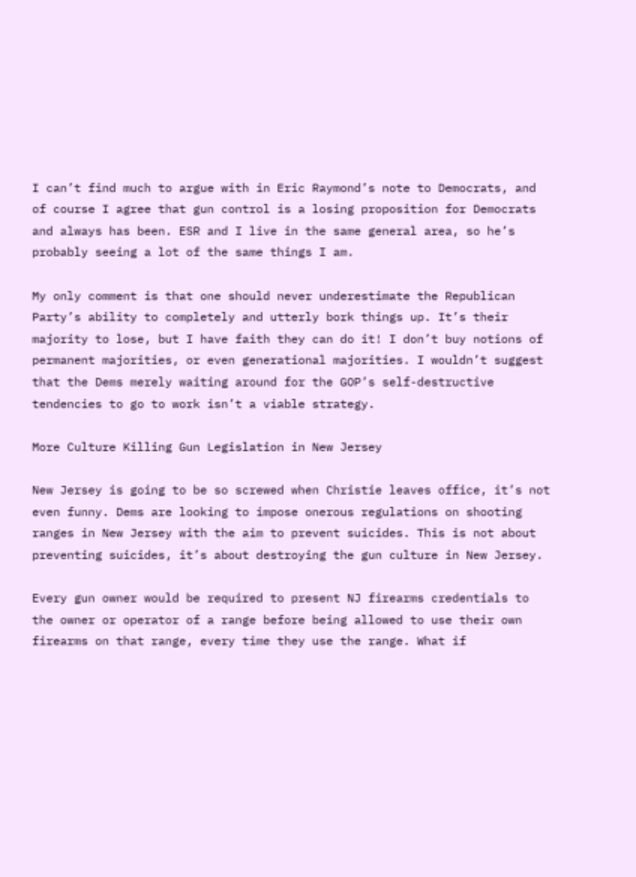I can’t find much to argue with in Eric Raymond’s note to Democrats, and of course I agree that gun control is a losing proposition for Democrats and always has been. ESR and I live in the same general area, so he’s probably seeing a lot of the same things I am.

My only comment is that one should never underestimate the Republican Party’s ability to completely and utterly bork things up. It’s their majority to lose, but I have faith they can do it! I don’t buy notions of permanent majorities, or even generational majorities. I wouldn’t suggest that the Dems merely waiting around for the GOP’s self-destructive tendencies to go to work isn’t a viable strategy.

More Culture Killing Gun Legislation in New Jersey

New Jersey is going to be so screwed when Christie leaves office, it’s not even funny. Dems are looking to impose onerous regulations on shooting ranges in New Jersey with the aim to prevent suicides. This is not about preventing suicides, it’s about destroying the gun culture in New Jersey.

Every gun owner would be required to present NJ firearms credentials to the owner or operator of a range before being allowed to use their own firearms on that range, every time they use the range. What if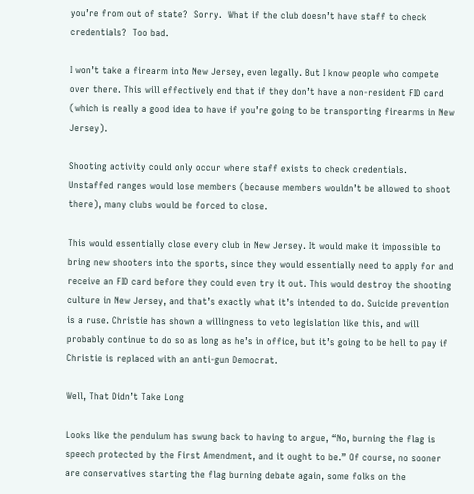you’re from out of state?  Sorry.  What if the club doesn’t have staff to check credentials?  Too bad.

I won’t take a firearm into New Jersey, even legally. But I know people who compete over there. This will effectively end that if they don’t have a non-resident FID card (which is really a good idea to have if you’re going to be transporting firearms in New Jersey).

Shooting activity could only occur where staff exists to check credentials.  Unstaffed ranges would lose members (because members wouldn’t be allowed to shoot there), many clubs would be forced to close.

This would essentially close every club in New Jersey. It would make it impossible to bring new shooters into the sports, since they would essentially need to apply for and receive an FID card before they could even try it out. This would destroy the shooting culture in New Jersey, and that’s exactly what it’s intended to do. Suicide prevention is a ruse. Christie has shown a willingness to veto legislation like this, and will probably continue to do so as long as he’s in office, but it’s going to be hell to pay if Christie is replaced with an anti-gun Democrat.

Well, That Didn’t Take Long

Looks like the pendulum has swung back to having to argue, “No, burning the flag is speech protected by the First Amendment, and it ought to be.” Of course, no sooner are conservatives starting the flag burning debate again, some folks on the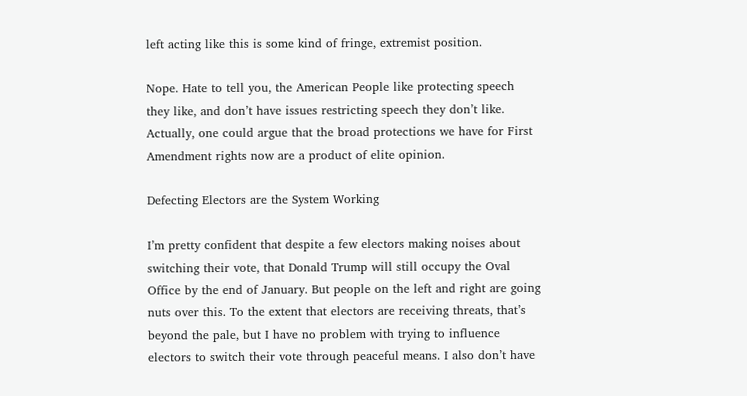left acting like this is some kind of fringe, extremist position.

Nope. Hate to tell you, the American People like protecting speech they like, and don’t have issues restricting speech they don’t like. Actually, one could argue that the broad protections we have for First Amendment rights now are a product of elite opinion.

Defecting Electors are the System Working

I’m pretty confident that despite a few electors making noises about switching their vote, that Donald Trump will still occupy the Oval Office by the end of January. But people on the left and right are going nuts over this. To the extent that electors are receiving threats, that’s beyond the pale, but I have no problem with trying to influence electors to switch their vote through peaceful means. I also don’t have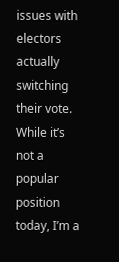issues with electors actually switching their vote. While it’s not a popular position today, I’m a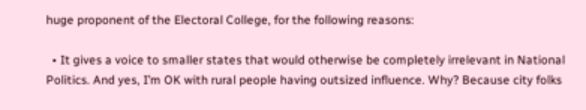huge proponent of the Electoral College, for the following reasons:

  • It gives a voice to smaller states that would otherwise be completely irrelevant in National Politics. And yes, I’m OK with rural people having outsized influence. Why? Because city folks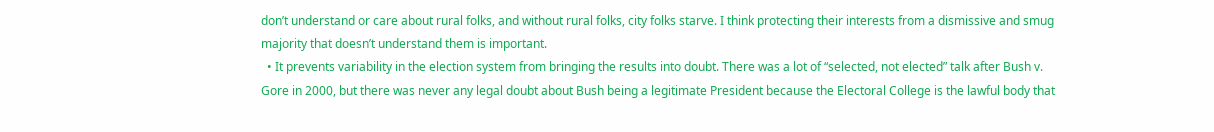don’t understand or care about rural folks, and without rural folks, city folks starve. I think protecting their interests from a dismissive and smug majority that doesn’t understand them is important.
  • It prevents variability in the election system from bringing the results into doubt. There was a lot of “selected, not elected” talk after Bush v. Gore in 2000, but there was never any legal doubt about Bush being a legitimate President because the Electoral College is the lawful body that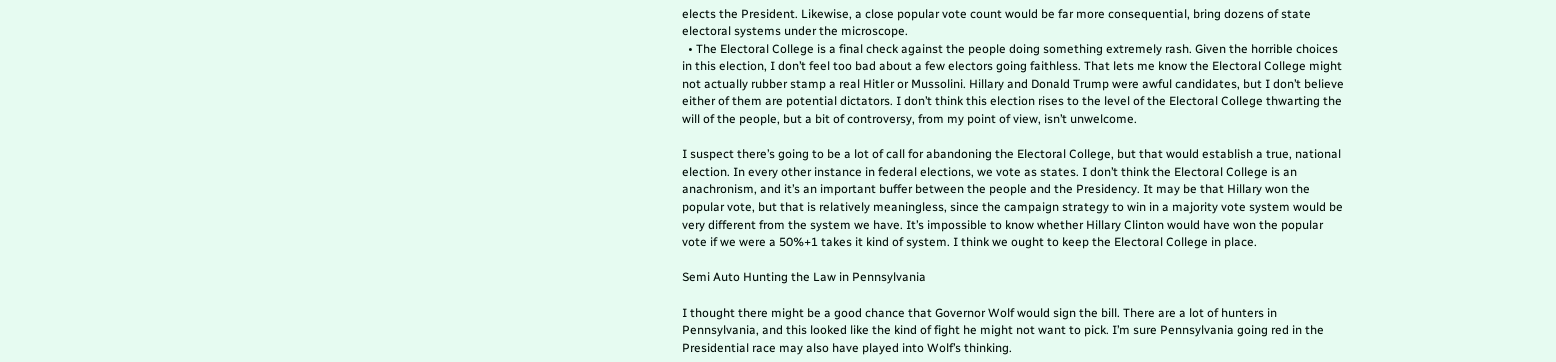elects the President. Likewise, a close popular vote count would be far more consequential, bring dozens of state electoral systems under the microscope.
  • The Electoral College is a final check against the people doing something extremely rash. Given the horrible choices in this election, I don’t feel too bad about a few electors going faithless. That lets me know the Electoral College might not actually rubber stamp a real Hitler or Mussolini. Hillary and Donald Trump were awful candidates, but I don’t believe either of them are potential dictators. I don’t think this election rises to the level of the Electoral College thwarting the will of the people, but a bit of controversy, from my point of view, isn’t unwelcome.

I suspect there’s going to be a lot of call for abandoning the Electoral College, but that would establish a true, national election. In every other instance in federal elections, we vote as states. I don’t think the Electoral College is an anachronism, and it’s an important buffer between the people and the Presidency. It may be that Hillary won the popular vote, but that is relatively meaningless, since the campaign strategy to win in a majority vote system would be very different from the system we have. It’s impossible to know whether Hillary Clinton would have won the popular vote if we were a 50%+1 takes it kind of system. I think we ought to keep the Electoral College in place.

Semi Auto Hunting the Law in Pennsylvania

I thought there might be a good chance that Governor Wolf would sign the bill. There are a lot of hunters in Pennsylvania, and this looked like the kind of fight he might not want to pick. I’m sure Pennsylvania going red in the Presidential race may also have played into Wolf’s thinking.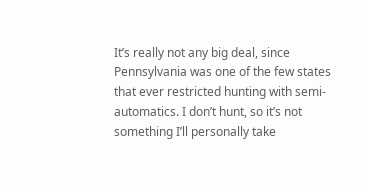It’s really not any big deal, since Pennsylvania was one of the few states that ever restricted hunting with semi-automatics. I don’t hunt, so it’s not something I’ll personally take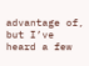advantage of, but I’ve heard a few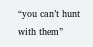“you can’t hunt with them”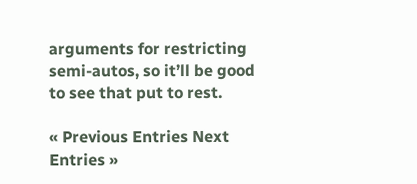arguments for restricting semi-autos, so it’ll be good to see that put to rest.

« Previous Entries Next Entries »